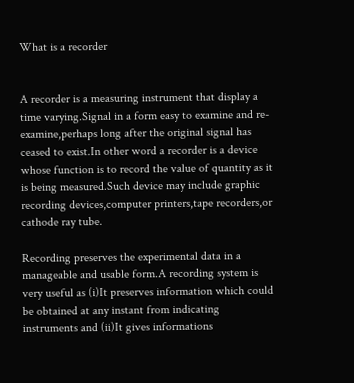What is a recorder


A recorder is a measuring instrument that display a time varying.Signal in a form easy to examine and re-examine,perhaps long after the original signal has ceased to exist.In other word a recorder is a device whose function is to record the value of quantity as it is being measured.Such device may include graphic recording devices,computer printers,tape recorders,or cathode ray tube.

Recording preserves the experimental data in a manageable and usable form.A recording system is very useful as (i)It preserves information which could be obtained at any instant from indicating instruments and (ii)It gives informations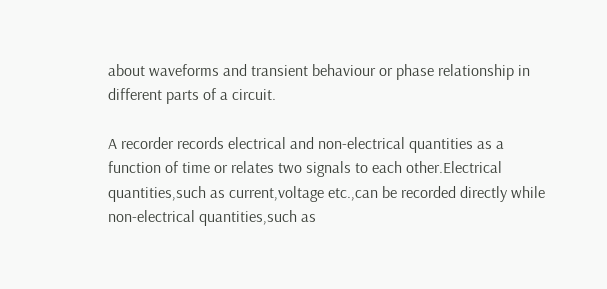about waveforms and transient behaviour or phase relationship in different parts of a circuit.

A recorder records electrical and non-electrical quantities as a function of time or relates two signals to each other.Electrical quantities,such as current,voltage etc.,can be recorded directly while non-electrical quantities,such as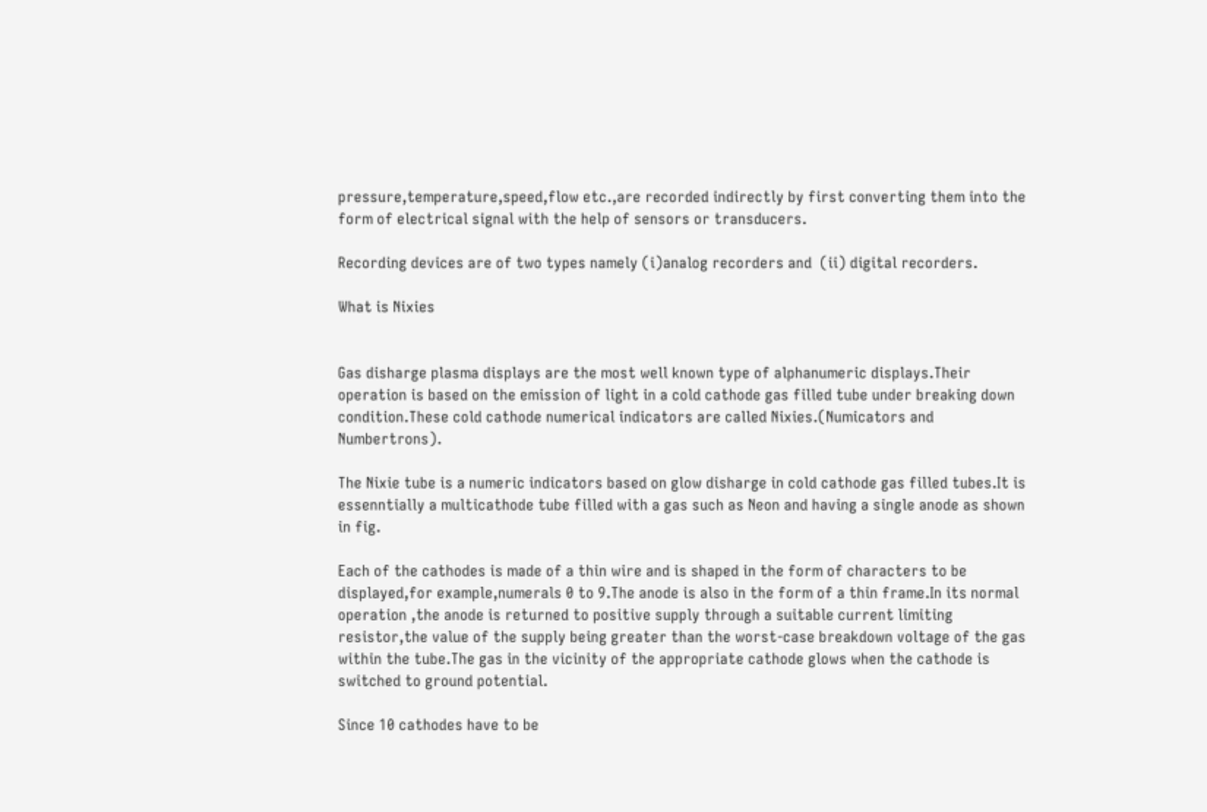pressure,temperature,speed,flow etc.,are recorded indirectly by first converting them into the form of electrical signal with the help of sensors or transducers.

Recording devices are of two types namely (i)analog recorders and  (ii) digital recorders.

What is Nixies


Gas disharge plasma displays are the most well known type of alphanumeric displays.Their operation is based on the emission of light in a cold cathode gas filled tube under breaking down condition.These cold cathode numerical indicators are called Nixies.(Numicators and Numbertrons).

The Nixie tube is a numeric indicators based on glow disharge in cold cathode gas filled tubes.It is essenntially a multicathode tube filled with a gas such as Neon and having a single anode as shown in fig.

Each of the cathodes is made of a thin wire and is shaped in the form of characters to be displayed,for example,numerals 0 to 9.The anode is also in the form of a thin frame.In its normal operation ,the anode is returned to positive supply through a suitable current limiting resistor,the value of the supply being greater than the worst-case breakdown voltage of the gas within the tube.The gas in the vicinity of the appropriate cathode glows when the cathode is switched to ground potential.

Since 10 cathodes have to be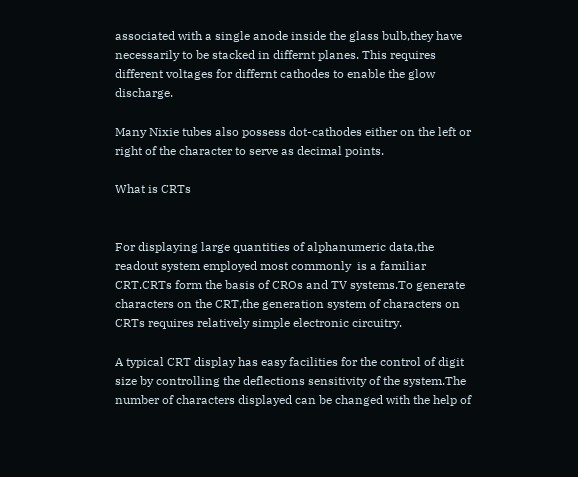associated with a single anode inside the glass bulb,they have necessarily to be stacked in differnt planes. This requires different voltages for differnt cathodes to enable the glow discharge.

Many Nixie tubes also possess dot-cathodes either on the left or right of the character to serve as decimal points.

What is CRTs


For displaying large quantities of alphanumeric data,the readout system employed most commonly  is a familiar CRT.CRTs form the basis of CROs and TV systems.To generate characters on the CRT,the generation system of characters on CRTs requires relatively simple electronic circuitry.

A typical CRT display has easy facilities for the control of digit size by controlling the deflections sensitivity of the system.The number of characters displayed can be changed with the help of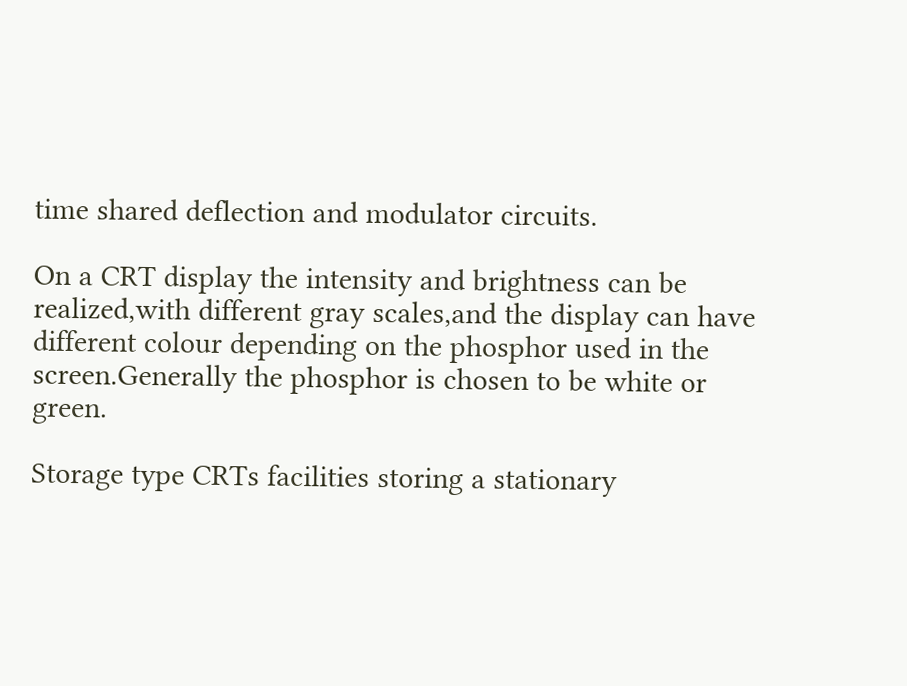time shared deflection and modulator circuits.

On a CRT display the intensity and brightness can be realized,with different gray scales,and the display can have different colour depending on the phosphor used in the screen.Generally the phosphor is chosen to be white or green.

Storage type CRTs facilities storing a stationary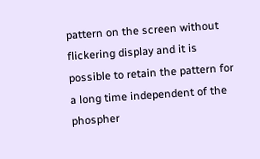pattern on the screen without flickering display and it is possible to retain the pattern for a long time independent of the phospher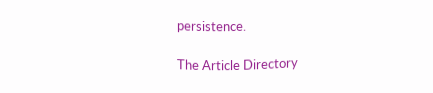persistence.

The Article Directory